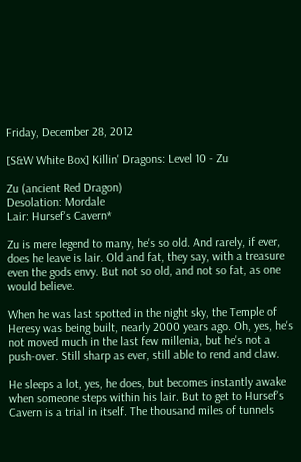Friday, December 28, 2012

[S&W White Box] Killin' Dragons: Level 10 - Zu

Zu (ancient Red Dragon)
Desolation: Mordale
Lair: Hursef's Cavern*

Zu is mere legend to many, he's so old. And rarely, if ever, does he leave is lair. Old and fat, they say, with a treasure even the gods envy. But not so old, and not so fat, as one would believe.

When he was last spotted in the night sky, the Temple of Heresy was being built, nearly 2000 years ago. Oh, yes, he's not moved much in the last few millenia, but he's not a push-over. Still sharp as ever, still able to rend and claw.

He sleeps a lot, yes, he does, but becomes instantly awake when someone steps within his lair. But to get to Hursef's Cavern is a trial in itself. The thousand miles of tunnels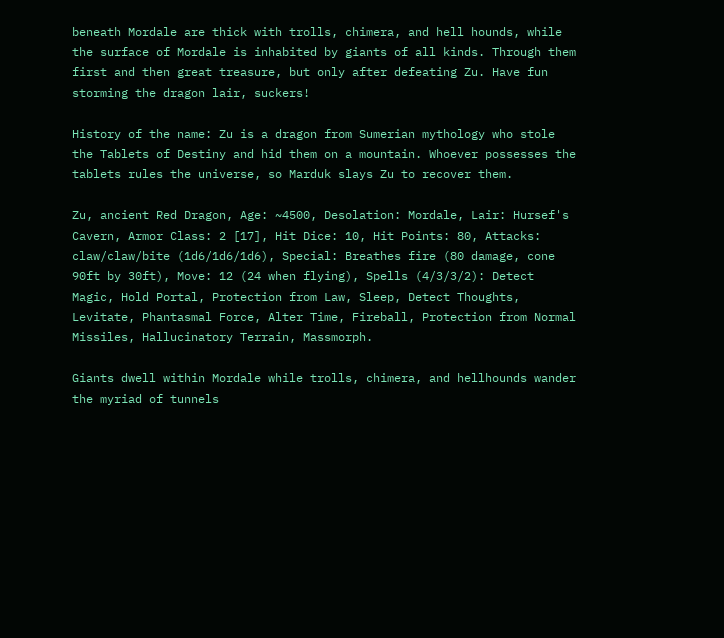beneath Mordale are thick with trolls, chimera, and hell hounds, while the surface of Mordale is inhabited by giants of all kinds. Through them first and then great treasure, but only after defeating Zu. Have fun storming the dragon lair, suckers!

History of the name: Zu is a dragon from Sumerian mythology who stole the Tablets of Destiny and hid them on a mountain. Whoever possesses the tablets rules the universe, so Marduk slays Zu to recover them.

Zu, ancient Red Dragon, Age: ~4500, Desolation: Mordale, Lair: Hursef's Cavern, Armor Class: 2 [17], Hit Dice: 10, Hit Points: 80, Attacks: claw/claw/bite (1d6/1d6/1d6), Special: Breathes fire (80 damage, cone 90ft by 30ft), Move: 12 (24 when flying), Spells (4/3/3/2): Detect Magic, Hold Portal, Protection from Law, Sleep, Detect Thoughts, Levitate, Phantasmal Force, Alter Time, Fireball, Protection from Normal Missiles, Hallucinatory Terrain, Massmorph.

Giants dwell within Mordale while trolls, chimera, and hellhounds wander the myriad of tunnels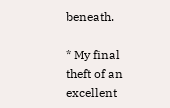beneath.

* My final theft of an excellent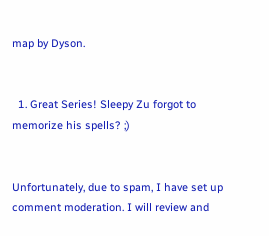map by Dyson.


  1. Great Series! Sleepy Zu forgot to memorize his spells? ;)


Unfortunately, due to spam, I have set up comment moderation. I will review and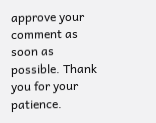approve your comment as soon as possible. Thank you for your patience.